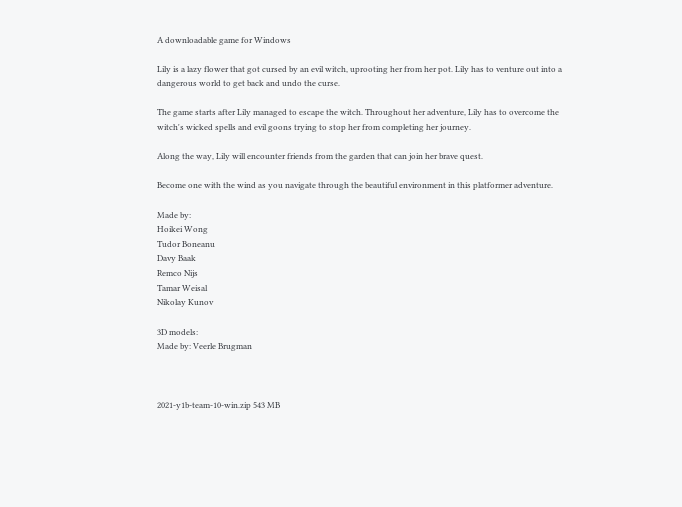A downloadable game for Windows

Lily is a lazy flower that got cursed by an evil witch, uprooting her from her pot. Lily has to venture out into a dangerous world to get back and undo the curse.

The game starts after Lily managed to escape the witch. Throughout her adventure, Lily has to overcome the witch's wicked spells and evil goons trying to stop her from completing her journey.

Along the way, Lily will encounter friends from the garden that can join her brave quest.

Become one with the wind as you navigate through the beautiful environment in this platformer adventure.

Made by:
Hoikei Wong
Tudor Boneanu
Davy Baak
Remco Nijs
Tamar Weisal
Nikolay Kunov

3D models:
Made by: Veerle Brugman



2021-y1b-team-10-win.zip 543 MB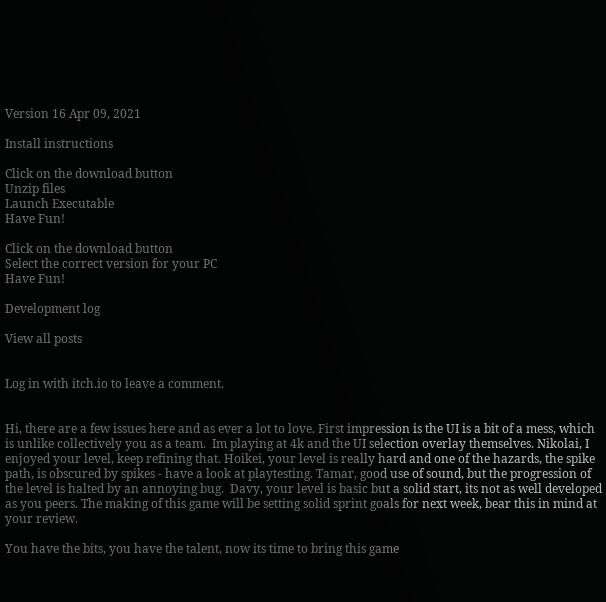Version 16 Apr 09, 2021

Install instructions

Click on the download button
Unzip files
Launch Executable
Have Fun!

Click on the download button
Select the correct version for your PC
Have Fun!

Development log

View all posts


Log in with itch.io to leave a comment.


Hi, there are a few issues here and as ever a lot to love. First impression is the UI is a bit of a mess, which is unlike collectively you as a team.  Im playing at 4k and the UI selection overlay themselves. Nikolai, I enjoyed your level, keep refining that. Hoikei, your level is really hard and one of the hazards, the spike path, is obscured by spikes - have a look at playtesting. Tamar, good use of sound, but the progression of the level is halted by an annoying bug.  Davy, your level is basic but a solid start, its not as well developed as you peers. The making of this game will be setting solid sprint goals for next week, bear this in mind at your review.

You have the bits, you have the talent, now its time to bring this game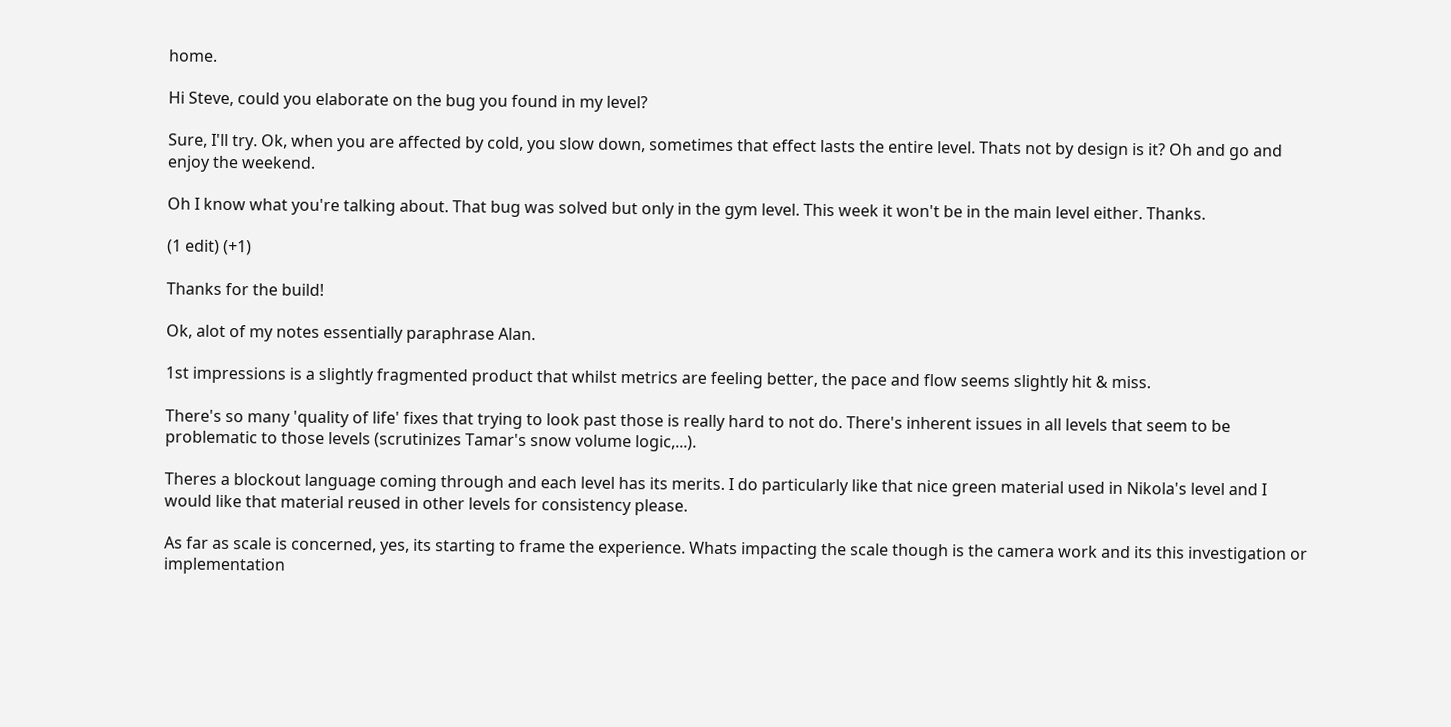home.

Hi Steve, could you elaborate on the bug you found in my level?

Sure, I'll try. Ok, when you are affected by cold, you slow down, sometimes that effect lasts the entire level. Thats not by design is it? Oh and go and enjoy the weekend.

Oh I know what you're talking about. That bug was solved but only in the gym level. This week it won't be in the main level either. Thanks.

(1 edit) (+1)

Thanks for the build!

Ok, alot of my notes essentially paraphrase Alan.

1st impressions is a slightly fragmented product that whilst metrics are feeling better, the pace and flow seems slightly hit & miss.

There's so many 'quality of life' fixes that trying to look past those is really hard to not do. There's inherent issues in all levels that seem to be problematic to those levels (scrutinizes Tamar's snow volume logic,...).

Theres a blockout language coming through and each level has its merits. I do particularly like that nice green material used in Nikola's level and I would like that material reused in other levels for consistency please.

As far as scale is concerned, yes, its starting to frame the experience. Whats impacting the scale though is the camera work and its this investigation or implementation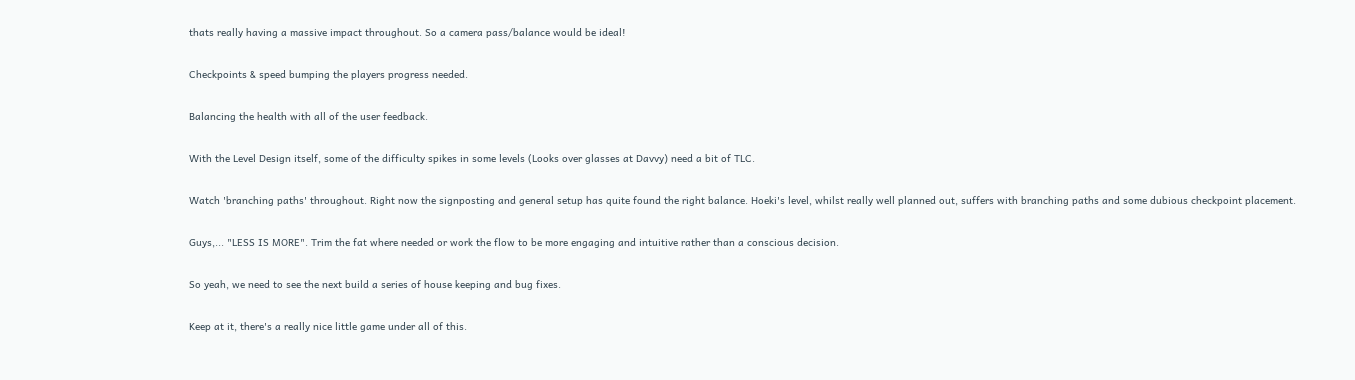thats really having a massive impact throughout. So a camera pass/balance would be ideal!

Checkpoints & speed bumping the players progress needed.

Balancing the health with all of the user feedback.

With the Level Design itself, some of the difficulty spikes in some levels (Looks over glasses at Davvy) need a bit of TLC.

Watch 'branching paths' throughout. Right now the signposting and general setup has quite found the right balance. Hoeki's level, whilst really well planned out, suffers with branching paths and some dubious checkpoint placement.

Guys,... "LESS IS MORE". Trim the fat where needed or work the flow to be more engaging and intuitive rather than a conscious decision.

So yeah, we need to see the next build a series of house keeping and bug fixes.

Keep at it, there's a really nice little game under all of this.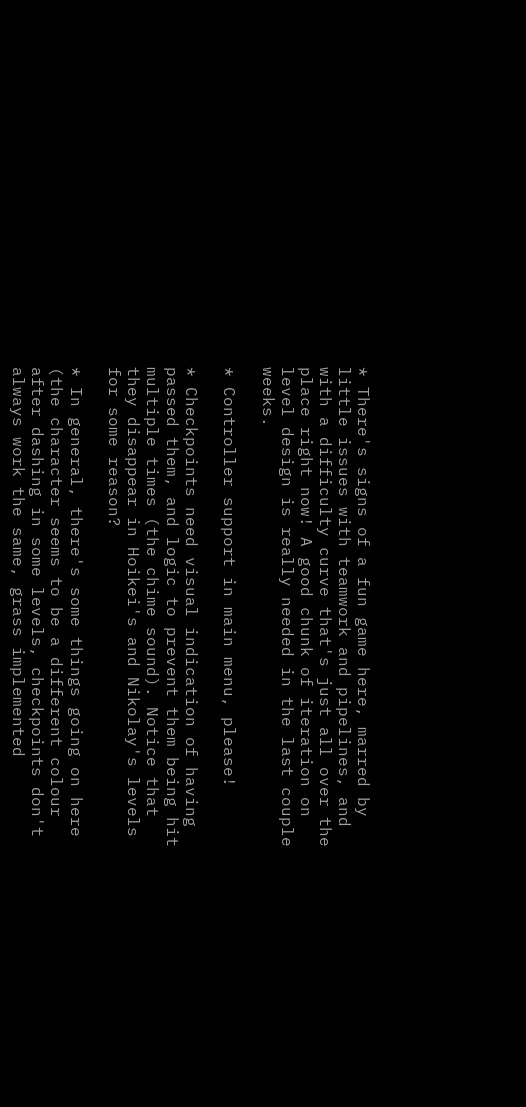* There's signs of a fun game here, marred by little issues with teamwork and pipelines, and with a difficulty curve that's just all over the place right now! A good chunk of iteration on level design is really needed in the last couple weeks.

* Controller support in main menu, please!

* Checkpoints need visual indication of having passed them, and logic to prevent them being hit multiple times (the chime sound). Notice that they disappear in Hoikei's and Nikolay's levels for some reason?

* In general, there's some things going on here (the character seems to be a different colour after dashing in some levels, checkpoints don't always work the same, grass implemented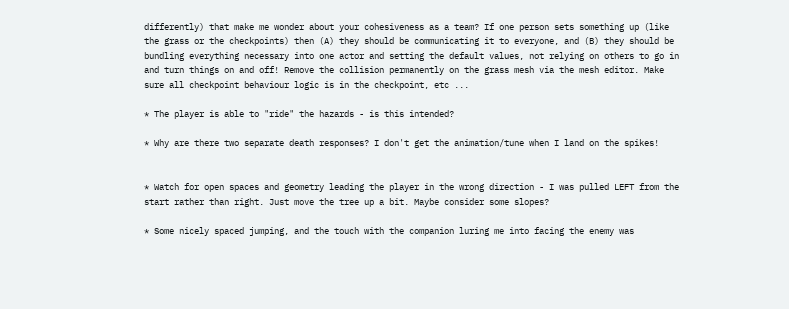differently) that make me wonder about your cohesiveness as a team? If one person sets something up (like the grass or the checkpoints) then (A) they should be communicating it to everyone, and (B) they should be bundling everything necessary into one actor and setting the default values, not relying on others to go in and turn things on and off! Remove the collision permanently on the grass mesh via the mesh editor. Make sure all checkpoint behaviour logic is in the checkpoint, etc ...

* The player is able to "ride" the hazards - is this intended?

* Why are there two separate death responses? I don't get the animation/tune when I land on the spikes!


* Watch for open spaces and geometry leading the player in the wrong direction - I was pulled LEFT from the start rather than right. Just move the tree up a bit. Maybe consider some slopes?

* Some nicely spaced jumping, and the touch with the companion luring me into facing the enemy was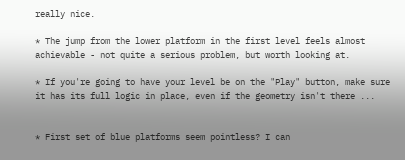really nice.

* The jump from the lower platform in the first level feels almost achievable - not quite a serious problem, but worth looking at.

* If you're going to have your level be on the "Play" button, make sure it has its full logic in place, even if the geometry isn't there ...


* First set of blue platforms seem pointless? I can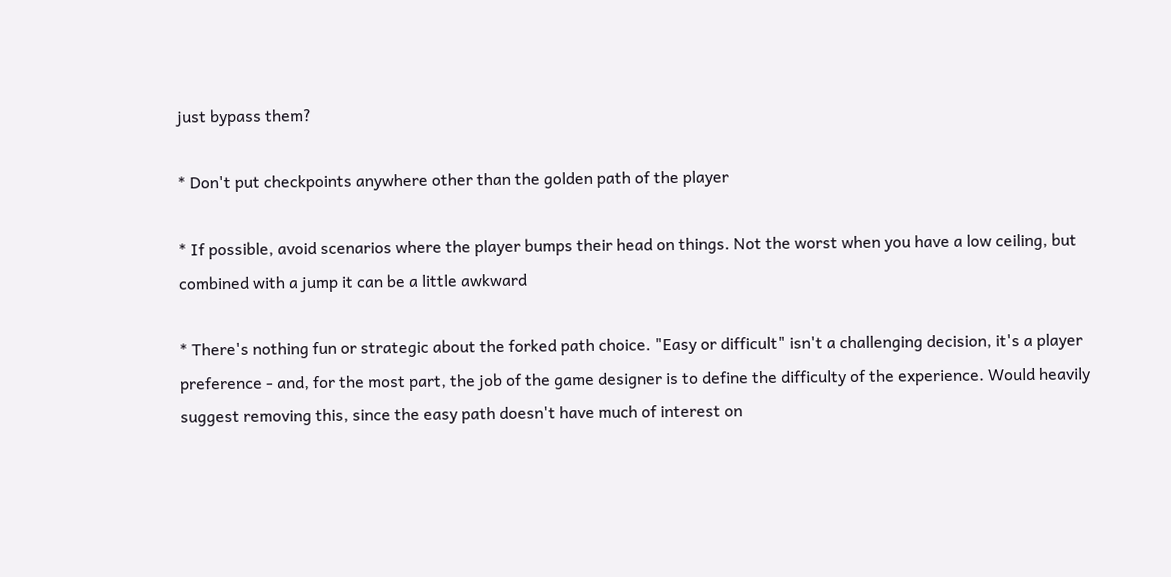just bypass them?

* Don't put checkpoints anywhere other than the golden path of the player

* If possible, avoid scenarios where the player bumps their head on things. Not the worst when you have a low ceiling, but combined with a jump it can be a little awkward

* There's nothing fun or strategic about the forked path choice. "Easy or difficult" isn't a challenging decision, it's a player preference - and, for the most part, the job of the game designer is to define the difficulty of the experience. Would heavily suggest removing this, since the easy path doesn't have much of interest on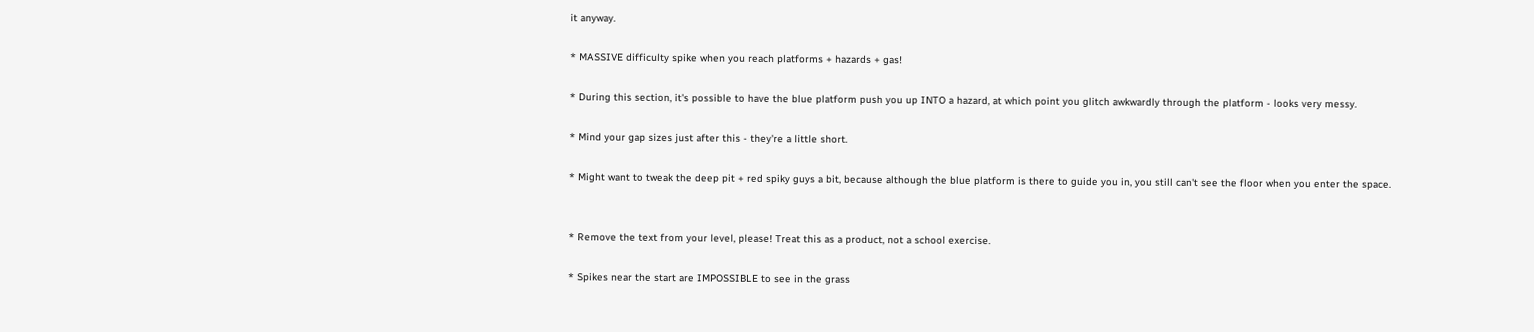it anyway.

* MASSIVE difficulty spike when you reach platforms + hazards + gas!

* During this section, it's possible to have the blue platform push you up INTO a hazard, at which point you glitch awkwardly through the platform - looks very messy.

* Mind your gap sizes just after this - they're a little short.

* Might want to tweak the deep pit + red spiky guys a bit, because although the blue platform is there to guide you in, you still can't see the floor when you enter the space.


* Remove the text from your level, please! Treat this as a product, not a school exercise.

* Spikes near the start are IMPOSSIBLE to see in the grass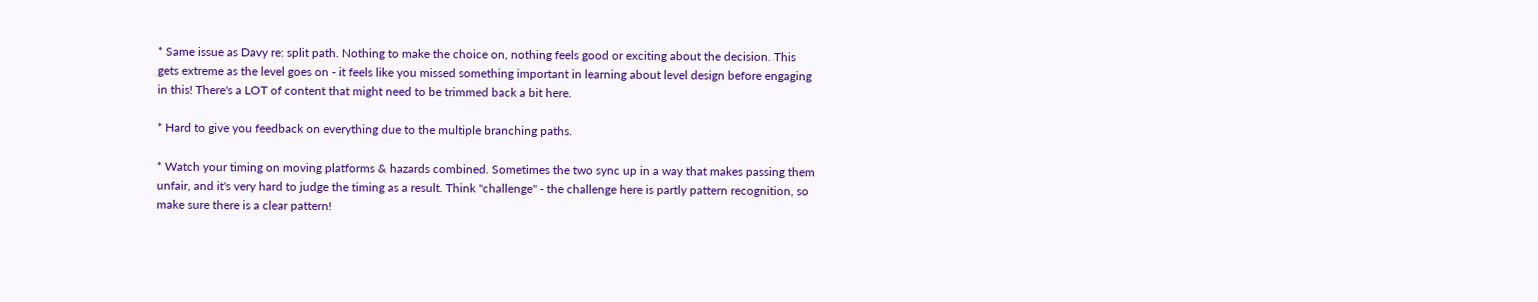* Same issue as Davy re: split path. Nothing to make the choice on, nothing feels good or exciting about the decision. This gets extreme as the level goes on - it feels like you missed something important in learning about level design before engaging in this! There's a LOT of content that might need to be trimmed back a bit here.

* Hard to give you feedback on everything due to the multiple branching paths.

* Watch your timing on moving platforms & hazards combined. Sometimes the two sync up in a way that makes passing them unfair, and it's very hard to judge the timing as a result. Think "challenge" - the challenge here is partly pattern recognition, so make sure there is a clear pattern!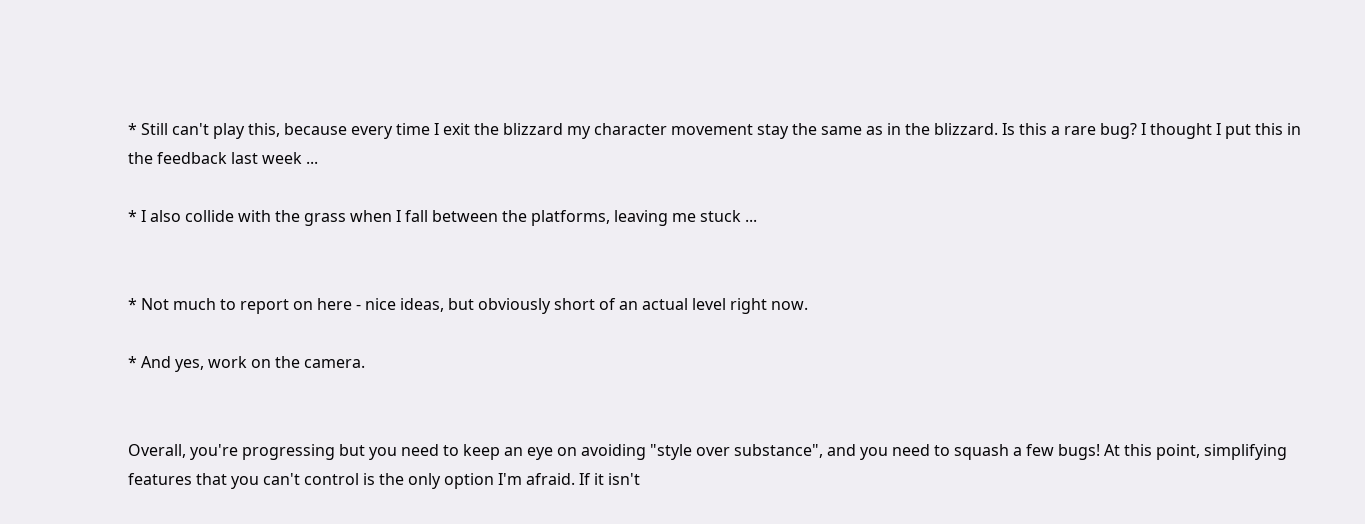* Still can't play this, because every time I exit the blizzard my character movement stay the same as in the blizzard. Is this a rare bug? I thought I put this in the feedback last week ...

* I also collide with the grass when I fall between the platforms, leaving me stuck ...


* Not much to report on here - nice ideas, but obviously short of an actual level right now.

* And yes, work on the camera.


Overall, you're progressing but you need to keep an eye on avoiding "style over substance", and you need to squash a few bugs! At this point, simplifying features that you can't control is the only option I'm afraid. If it isn't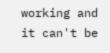working and it can't be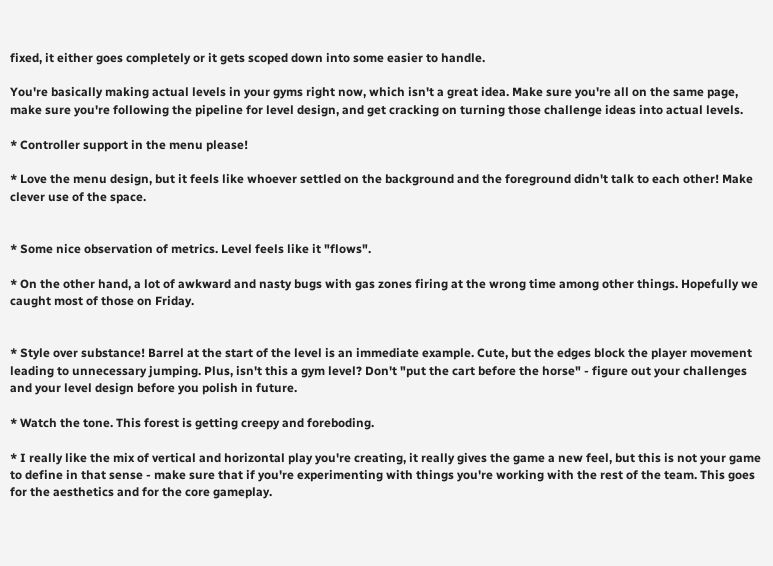fixed, it either goes completely or it gets scoped down into some easier to handle.

You're basically making actual levels in your gyms right now, which isn't a great idea. Make sure you're all on the same page, make sure you're following the pipeline for level design, and get cracking on turning those challenge ideas into actual levels.

* Controller support in the menu please!

* Love the menu design, but it feels like whoever settled on the background and the foreground didn't talk to each other! Make clever use of the space.


* Some nice observation of metrics. Level feels like it "flows".

* On the other hand, a lot of awkward and nasty bugs with gas zones firing at the wrong time among other things. Hopefully we caught most of those on Friday.


* Style over substance! Barrel at the start of the level is an immediate example. Cute, but the edges block the player movement leading to unnecessary jumping. Plus, isn't this a gym level? Don't "put the cart before the horse" - figure out your challenges and your level design before you polish in future.

* Watch the tone. This forest is getting creepy and foreboding.

* I really like the mix of vertical and horizontal play you're creating, it really gives the game a new feel, but this is not your game to define in that sense - make sure that if you're experimenting with things you're working with the rest of the team. This goes for the aesthetics and for the core gameplay.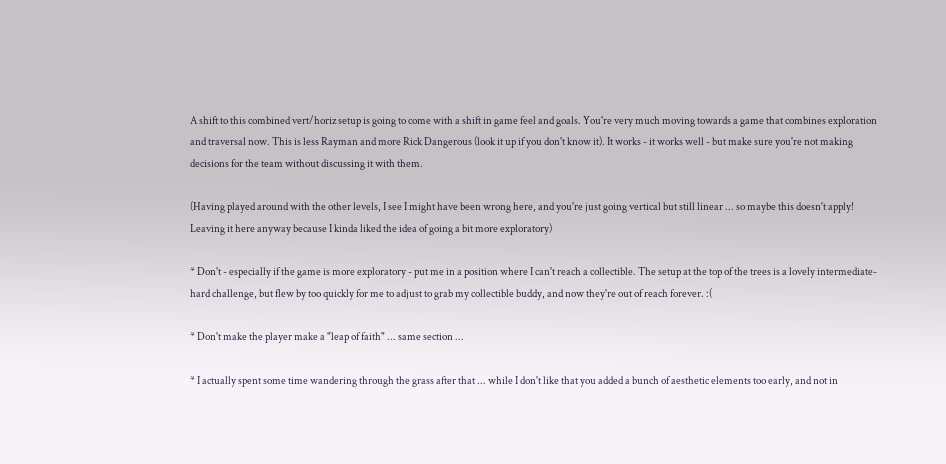A shift to this combined vert/horiz setup is going to come with a shift in game feel and goals. You're very much moving towards a game that combines exploration and traversal now. This is less Rayman and more Rick Dangerous (look it up if you don't know it). It works - it works well - but make sure you're not making decisions for the team without discussing it with them.

(Having played around with the other levels, I see I might have been wrong here, and you're just going vertical but still linear ... so maybe this doesn't apply! Leaving it here anyway because I kinda liked the idea of going a bit more exploratory)

* Don't - especially if the game is more exploratory - put me in a position where I can't reach a collectible. The setup at the top of the trees is a lovely intermediate-hard challenge, but flew by too quickly for me to adjust to grab my collectible buddy, and now they're out of reach forever. :(

* Don't make the player make a "leap of faith" ... same section ...

* I actually spent some time wandering through the grass after that ... while I don't like that you added a bunch of aesthetic elements too early, and not in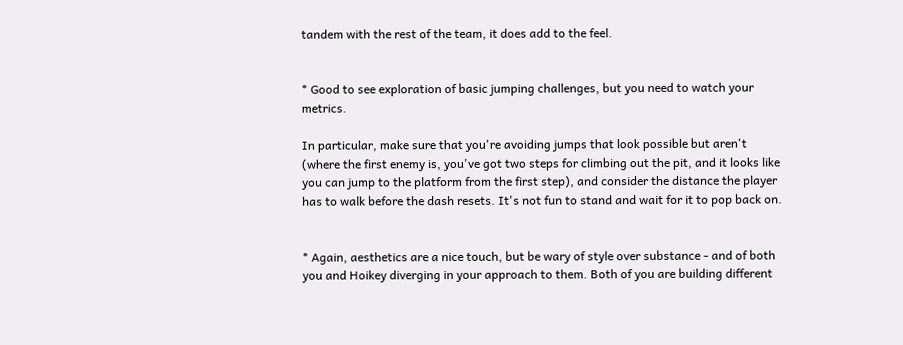tandem with the rest of the team, it does add to the feel.


* Good to see exploration of basic jumping challenges, but you need to watch your metrics.

In particular, make sure that you're avoiding jumps that look possible but aren't (where the first enemy is, you've got two steps for climbing out the pit, and it looks like you can jump to the platform from the first step), and consider the distance the player has to walk before the dash resets. It's not fun to stand and wait for it to pop back on.


* Again, aesthetics are a nice touch, but be wary of style over substance - and of both you and Hoikey diverging in your approach to them. Both of you are building different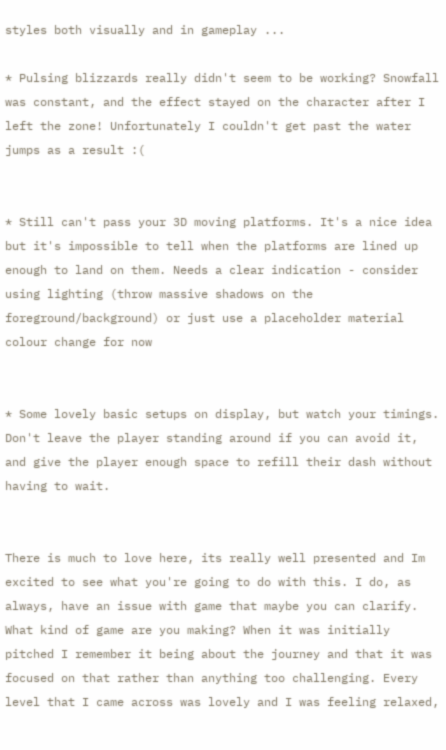styles both visually and in gameplay ...

* Pulsing blizzards really didn't seem to be working? Snowfall was constant, and the effect stayed on the character after I left the zone! Unfortunately I couldn't get past the water jumps as a result :(


* Still can't pass your 3D moving platforms. It's a nice idea but it's impossible to tell when the platforms are lined up enough to land on them. Needs a clear indication - consider using lighting (throw massive shadows on the foreground/background) or just use a placeholder material colour change for now


* Some lovely basic setups on display, but watch your timings. Don't leave the player standing around if you can avoid it, and give the player enough space to refill their dash without having to wait.


There is much to love here, its really well presented and Im excited to see what you're going to do with this. I do, as always, have an issue with game that maybe you can clarify. What kind of game are you making? When it was initially pitched I remember it being about the journey and that it was focused on that rather than anything too challenging. Every level that I came across was lovely and I was feeling relaxed,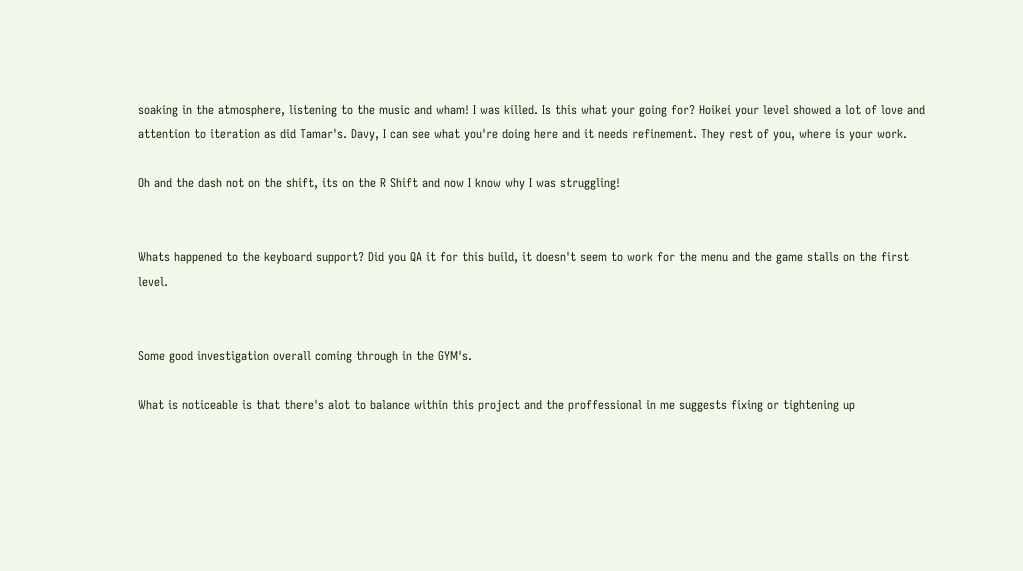soaking in the atmosphere, listening to the music and wham! I was killed. Is this what your going for? Hoikei your level showed a lot of love and attention to iteration as did Tamar's. Davy, I can see what you're doing here and it needs refinement. They rest of you, where is your work.

Oh and the dash not on the shift, its on the R Shift and now I know why I was struggling!


Whats happened to the keyboard support? Did you QA it for this build, it doesn't seem to work for the menu and the game stalls on the first level.


Some good investigation overall coming through in the GYM's.

What is noticeable is that there's alot to balance within this project and the proffessional in me suggests fixing or tightening up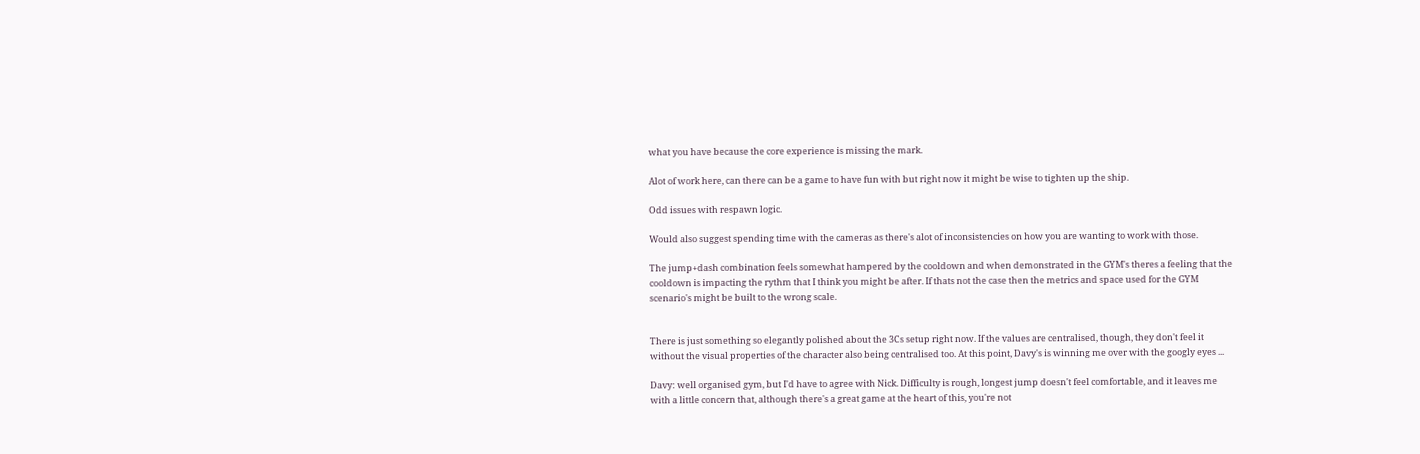what you have because the core experience is missing the mark.

Alot of work here, can there can be a game to have fun with but right now it might be wise to tighten up the ship.

Odd issues with respawn logic.

Would also suggest spending time with the cameras as there's alot of inconsistencies on how you are wanting to work with those.

The jump+dash combination feels somewhat hampered by the cooldown and when demonstrated in the GYM's theres a feeling that the cooldown is impacting the rythm that I think you might be after. If thats not the case then the metrics and space used for the GYM scenario's might be built to the wrong scale.


There is just something so elegantly polished about the 3Cs setup right now. If the values are centralised, though, they don't feel it without the visual properties of the character also being centralised too. At this point, Davy's is winning me over with the googly eyes ...

Davy: well organised gym, but I'd have to agree with Nick. Difficulty is rough, longest jump doesn't feel comfortable, and it leaves me with a little concern that, although there's a great game at the heart of this, you're not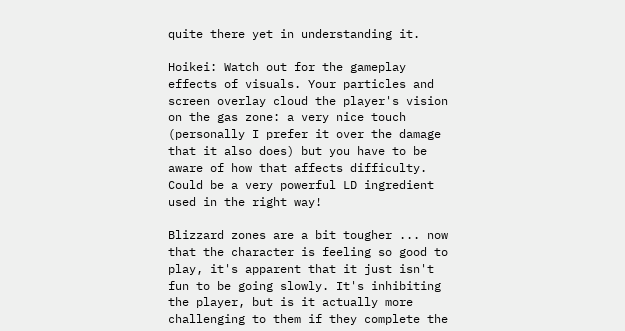quite there yet in understanding it.

Hoikei: Watch out for the gameplay effects of visuals. Your particles and screen overlay cloud the player's vision on the gas zone: a very nice touch (personally I prefer it over the damage that it also does) but you have to be aware of how that affects difficulty. Could be a very powerful LD ingredient used in the right way!

Blizzard zones are a bit tougher ... now that the character is feeling so good to play, it's apparent that it just isn't fun to be going slowly. It's inhibiting the player, but is it actually more challenging to them if they complete the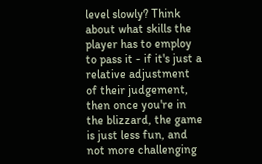level slowly? Think about what skills the player has to employ to pass it - if it's just a relative adjustment of their judgement, then once you're in the blizzard, the game is just less fun, and not more challenging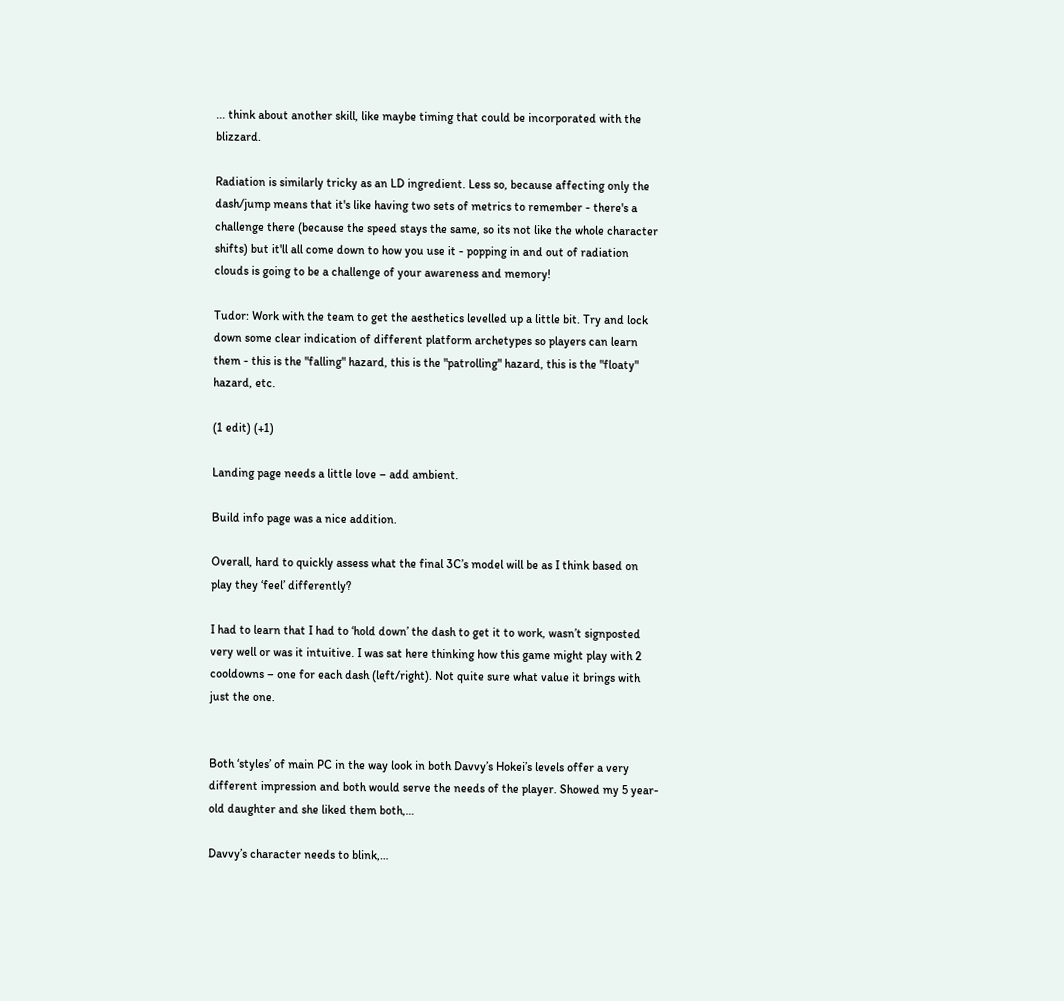... think about another skill, like maybe timing that could be incorporated with the blizzard.

Radiation is similarly tricky as an LD ingredient. Less so, because affecting only the dash/jump means that it's like having two sets of metrics to remember - there's a challenge there (because the speed stays the same, so its not like the whole character shifts) but it'll all come down to how you use it - popping in and out of radiation clouds is going to be a challenge of your awareness and memory!

Tudor: Work with the team to get the aesthetics levelled up a little bit. Try and lock down some clear indication of different platform archetypes so players can learn them - this is the "falling" hazard, this is the "patrolling" hazard, this is the "floaty" hazard, etc.

(1 edit) (+1)

Landing page needs a little love – add ambient.

Build info page was a nice addition.

Overall, hard to quickly assess what the final 3C’s model will be as I think based on play they ‘feel’ differently?

I had to learn that I had to ‘hold down’ the dash to get it to work, wasn’t signposted very well or was it intuitive. I was sat here thinking how this game might play with 2 cooldowns – one for each dash (left/right). Not quite sure what value it brings with just the one.


Both ‘styles’ of main PC in the way look in both Davvy’s Hokei’s levels offer a very different impression and both would serve the needs of the player. Showed my 5 year-old daughter and she liked them both,…

Davvy’s character needs to blink,…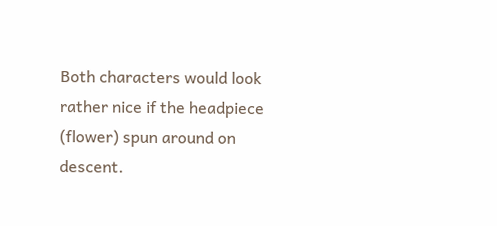Both characters would look rather nice if the headpiece (flower) spun around on descent.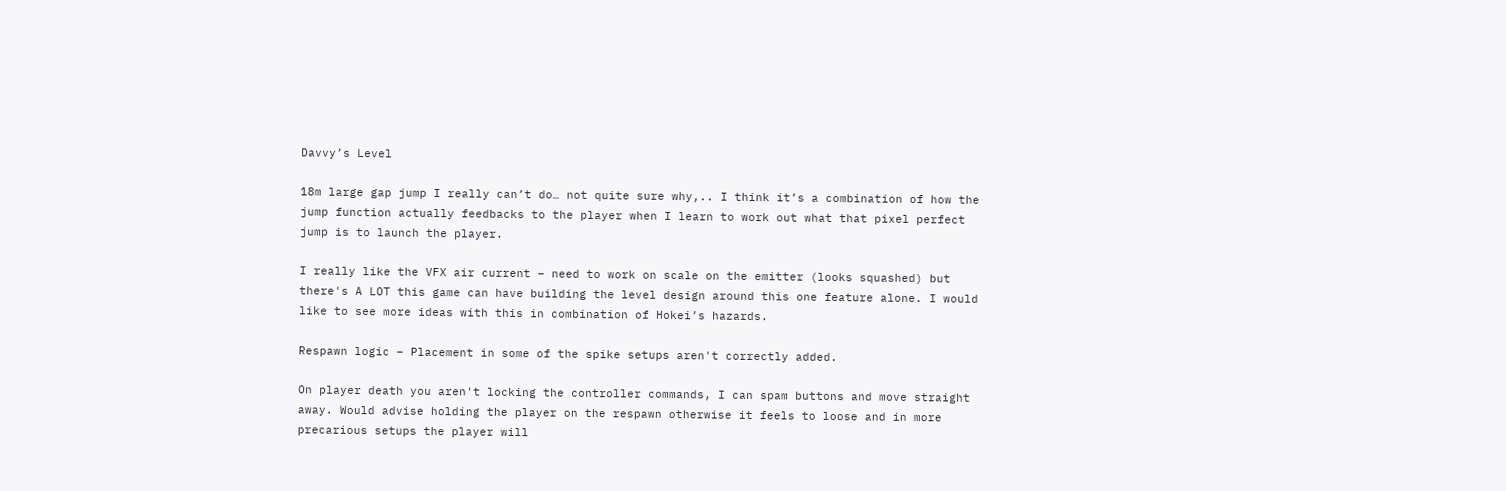Davvy’s Level

18m large gap jump I really can’t do… not quite sure why,.. I think it’s a combination of how the jump function actually feedbacks to the player when I learn to work out what that pixel perfect jump is to launch the player.

I really like the VFX air current – need to work on scale on the emitter (looks squashed) but there's A LOT this game can have building the level design around this one feature alone. I would like to see more ideas with this in combination of Hokei’s hazards.

Respawn logic – Placement in some of the spike setups aren't correctly added.

On player death you aren't locking the controller commands, I can spam buttons and move straight away. Would advise holding the player on the respawn otherwise it feels to loose and in more precarious setups the player will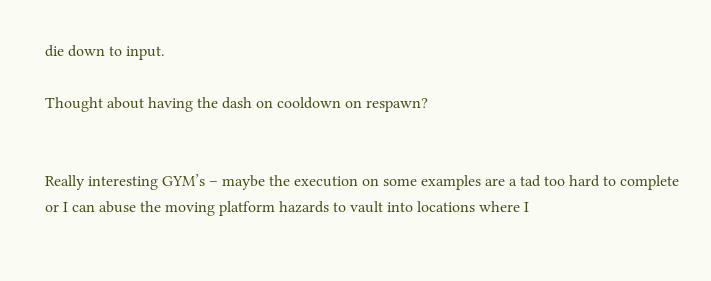die down to input.

Thought about having the dash on cooldown on respawn?


Really interesting GYM’s – maybe the execution on some examples are a tad too hard to complete or I can abuse the moving platform hazards to vault into locations where I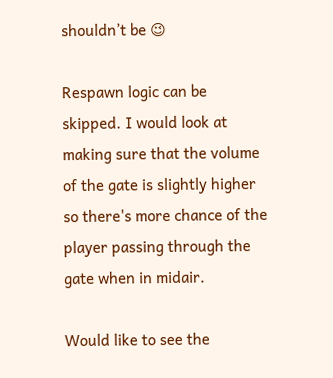shouldn’t be 😉

Respawn logic can be skipped. I would look at making sure that the volume of the gate is slightly higher so there's more chance of the player passing through the gate when in midair.

Would like to see the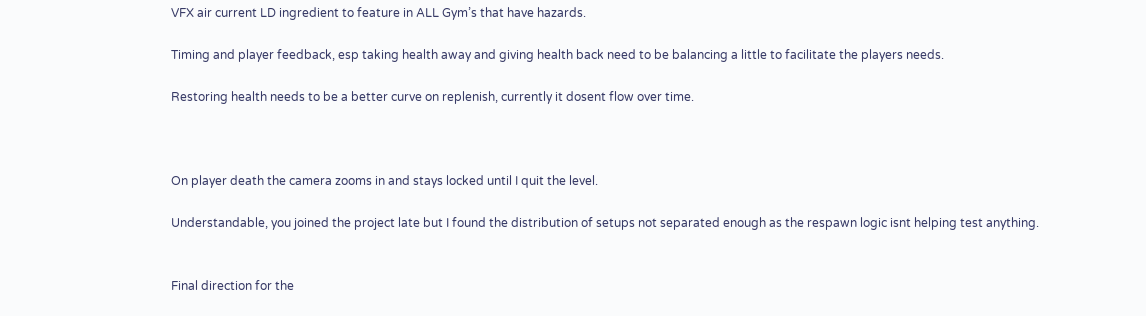VFX air current LD ingredient to feature in ALL Gym’s that have hazards.

Timing and player feedback, esp taking health away and giving health back need to be balancing a little to facilitate the players needs.

Restoring health needs to be a better curve on replenish, currently it dosent flow over time.



On player death the camera zooms in and stays locked until I quit the level.

Understandable, you joined the project late but I found the distribution of setups not separated enough as the respawn logic isnt helping test anything.


Final direction for the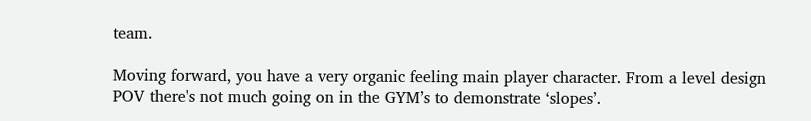team.

Moving forward, you have a very organic feeling main player character. From a level design POV there's not much going on in the GYM’s to demonstrate ‘slopes’.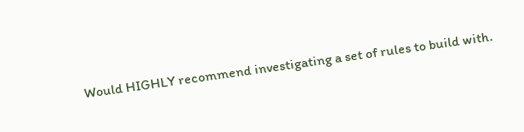Would HIGHLY recommend investigating a set of rules to build with.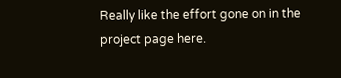Really like the effort gone on in the project page here.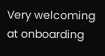Very welcoming at onboarding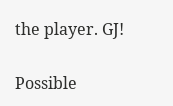the player. GJ!

Possible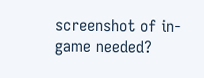screenshot of in-game needed?